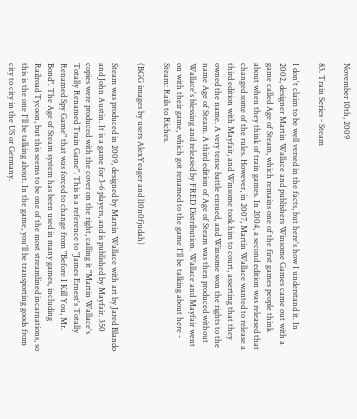November 10th, 2009

83. Train Series - Steam

I don't claim to be well versed in the facts, but here's how I understand it. In 2002, designer Martin Wallace and publishers Winsome Games came out with a game called Age of Steam, which remains one of the first games people think about when they think of train games. In 2004, a second edition was released that changed some of the rules. However, in 2007, Martin Wallace wanted to release a third edition with Mayfair, and Winsome took him to court, asserting that they owned the name. A very tense battle ensued, and Winsome won the rights to the name Age of Steam. A third edition of Age of Steam was then produced without Wallace's blessing and released by FRED Distribution. Wallace and Mayfair went on with their game, which got renamed to the game I'll be talking about here - Steam: Rails to Riches.

(BGG images by users AlexYeager and l10n0fjudah)

Steam was produced in 2009, designed by Martin Wallace with art by Jared Blando and John Austin. It is a game for 3-6 players, and is published by Mayfair. 350 copies were produced with the cover on the right, calling it "Martin Wallace's Totally Renamed Train Game". This is a reference to "James Ernest's Totally Renamed Spy Game" that was forced to change from "Before I Kill You, Mr. Bond". The Age of Steam system has been used in many games, including Railroad Tycoon, but this seems to be one of the most streamlined incarnations, so this is the one I'll be talking about. In the game, you'll be transporting goods from city to city in the US or Germany.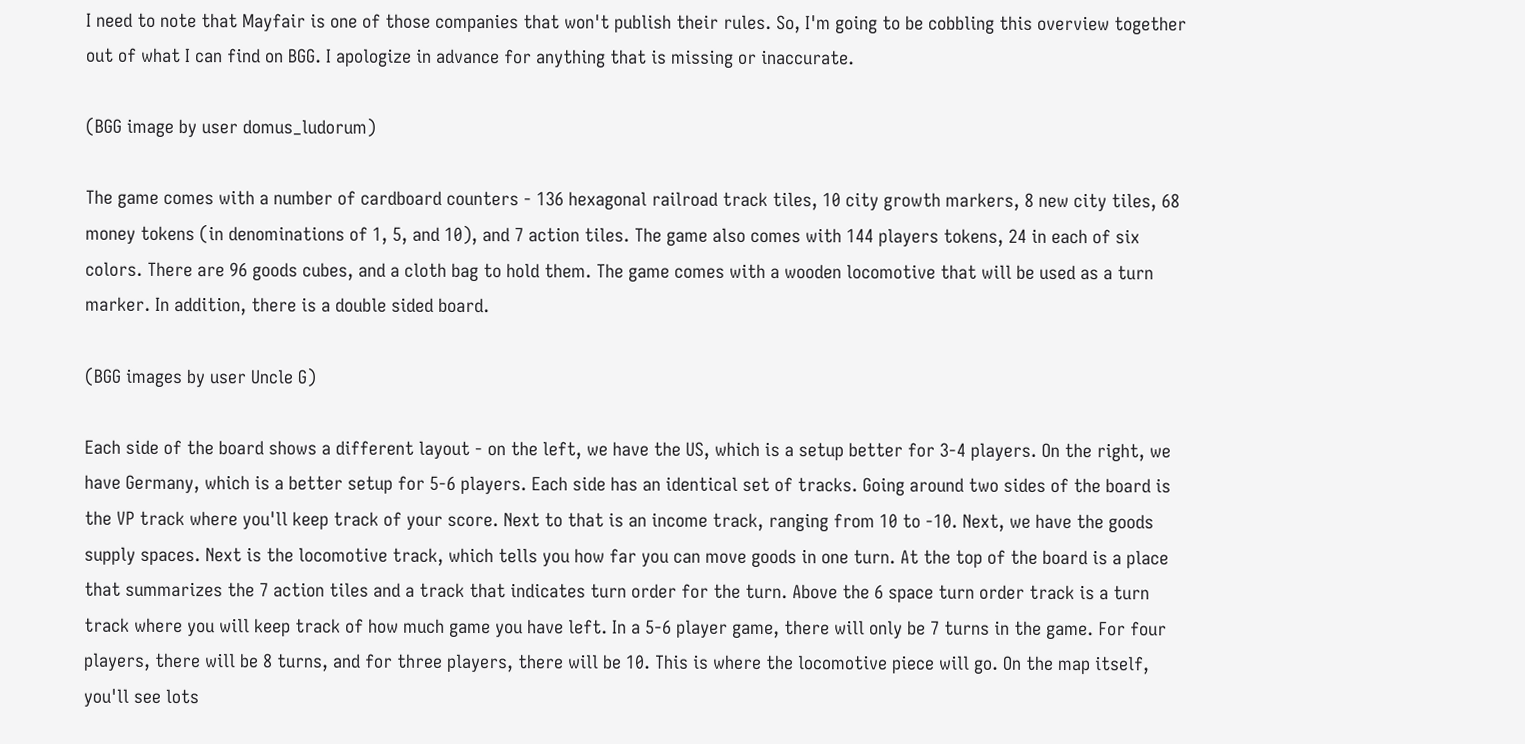I need to note that Mayfair is one of those companies that won't publish their rules. So, I'm going to be cobbling this overview together out of what I can find on BGG. I apologize in advance for anything that is missing or inaccurate.

(BGG image by user domus_ludorum)

The game comes with a number of cardboard counters - 136 hexagonal railroad track tiles, 10 city growth markers, 8 new city tiles, 68 money tokens (in denominations of 1, 5, and 10), and 7 action tiles. The game also comes with 144 players tokens, 24 in each of six colors. There are 96 goods cubes, and a cloth bag to hold them. The game comes with a wooden locomotive that will be used as a turn marker. In addition, there is a double sided board.

(BGG images by user Uncle G)

Each side of the board shows a different layout - on the left, we have the US, which is a setup better for 3-4 players. On the right, we have Germany, which is a better setup for 5-6 players. Each side has an identical set of tracks. Going around two sides of the board is the VP track where you'll keep track of your score. Next to that is an income track, ranging from 10 to -10. Next, we have the goods supply spaces. Next is the locomotive track, which tells you how far you can move goods in one turn. At the top of the board is a place that summarizes the 7 action tiles and a track that indicates turn order for the turn. Above the 6 space turn order track is a turn track where you will keep track of how much game you have left. In a 5-6 player game, there will only be 7 turns in the game. For four players, there will be 8 turns, and for three players, there will be 10. This is where the locomotive piece will go. On the map itself, you'll see lots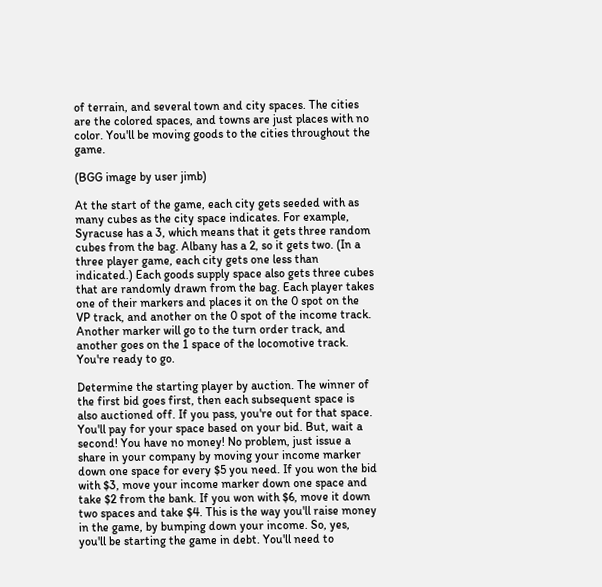of terrain, and several town and city spaces. The cities are the colored spaces, and towns are just places with no color. You'll be moving goods to the cities throughout the game.

(BGG image by user jimb)

At the start of the game, each city gets seeded with as many cubes as the city space indicates. For example, Syracuse has a 3, which means that it gets three random cubes from the bag. Albany has a 2, so it gets two. (In a three player game, each city gets one less than indicated.) Each goods supply space also gets three cubes that are randomly drawn from the bag. Each player takes one of their markers and places it on the 0 spot on the VP track, and another on the 0 spot of the income track. Another marker will go to the turn order track, and another goes on the 1 space of the locomotive track. You're ready to go.

Determine the starting player by auction. The winner of the first bid goes first, then each subsequent space is also auctioned off. If you pass, you're out for that space. You'll pay for your space based on your bid. But, wait a second! You have no money! No problem, just issue a share in your company by moving your income marker down one space for every $5 you need. If you won the bid with $3, move your income marker down one space and take $2 from the bank. If you won with $6, move it down two spaces and take $4. This is the way you'll raise money in the game, by bumping down your income. So, yes, you'll be starting the game in debt. You'll need to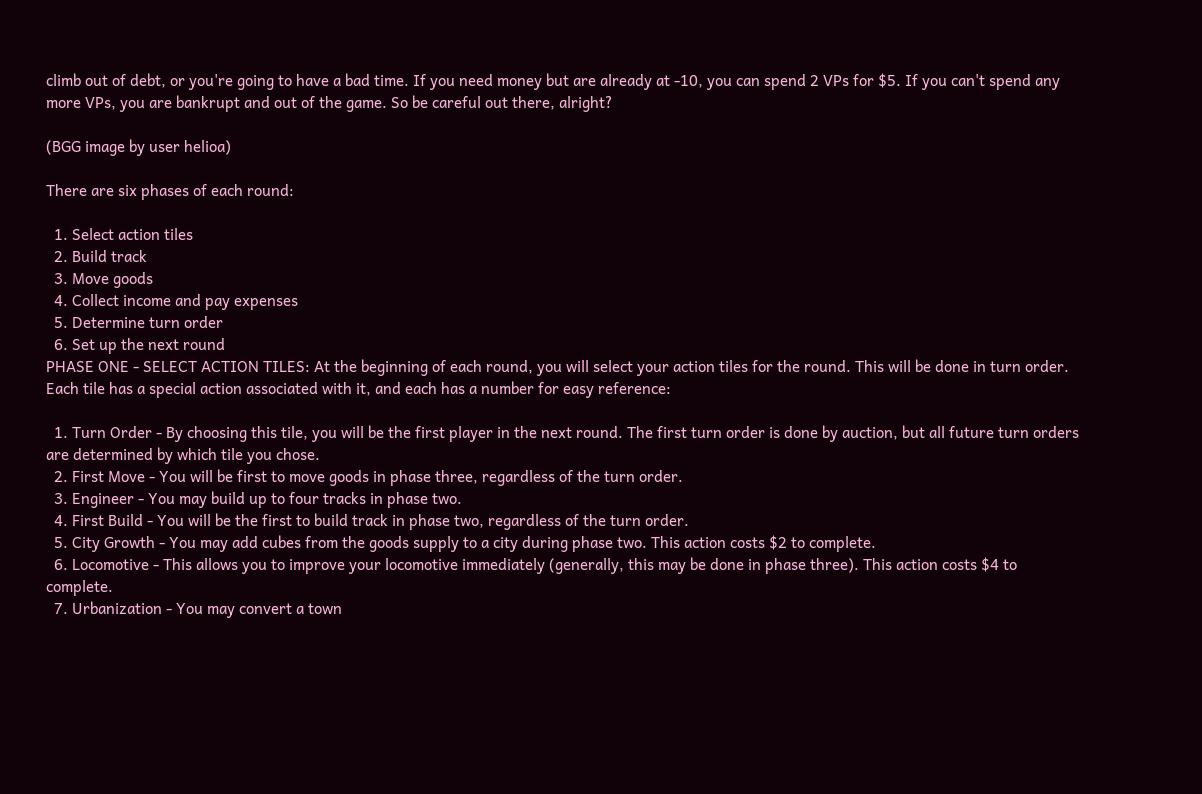climb out of debt, or you're going to have a bad time. If you need money but are already at -10, you can spend 2 VPs for $5. If you can't spend any more VPs, you are bankrupt and out of the game. So be careful out there, alright?

(BGG image by user helioa)

There are six phases of each round:

  1. Select action tiles
  2. Build track
  3. Move goods
  4. Collect income and pay expenses
  5. Determine turn order
  6. Set up the next round
PHASE ONE - SELECT ACTION TILES: At the beginning of each round, you will select your action tiles for the round. This will be done in turn order. Each tile has a special action associated with it, and each has a number for easy reference:

  1. Turn Order - By choosing this tile, you will be the first player in the next round. The first turn order is done by auction, but all future turn orders are determined by which tile you chose.
  2. First Move - You will be first to move goods in phase three, regardless of the turn order.
  3. Engineer - You may build up to four tracks in phase two.
  4. First Build - You will be the first to build track in phase two, regardless of the turn order.
  5. City Growth - You may add cubes from the goods supply to a city during phase two. This action costs $2 to complete.
  6. Locomotive - This allows you to improve your locomotive immediately (generally, this may be done in phase three). This action costs $4 to complete.
  7. Urbanization - You may convert a town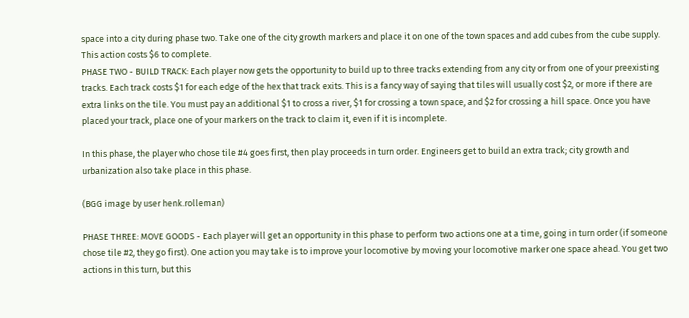space into a city during phase two. Take one of the city growth markers and place it on one of the town spaces and add cubes from the cube supply. This action costs $6 to complete.
PHASE TWO - BUILD TRACK: Each player now gets the opportunity to build up to three tracks extending from any city or from one of your preexisting tracks. Each track costs $1 for each edge of the hex that track exits. This is a fancy way of saying that tiles will usually cost $2, or more if there are extra links on the tile. You must pay an additional $1 to cross a river, $1 for crossing a town space, and $2 for crossing a hill space. Once you have placed your track, place one of your markers on the track to claim it, even if it is incomplete.

In this phase, the player who chose tile #4 goes first, then play proceeds in turn order. Engineers get to build an extra track; city growth and urbanization also take place in this phase.

(BGG image by user henk.rolleman)

PHASE THREE: MOVE GOODS - Each player will get an opportunity in this phase to perform two actions one at a time, going in turn order (if someone chose tile #2, they go first). One action you may take is to improve your locomotive by moving your locomotive marker one space ahead. You get two actions in this turn, but this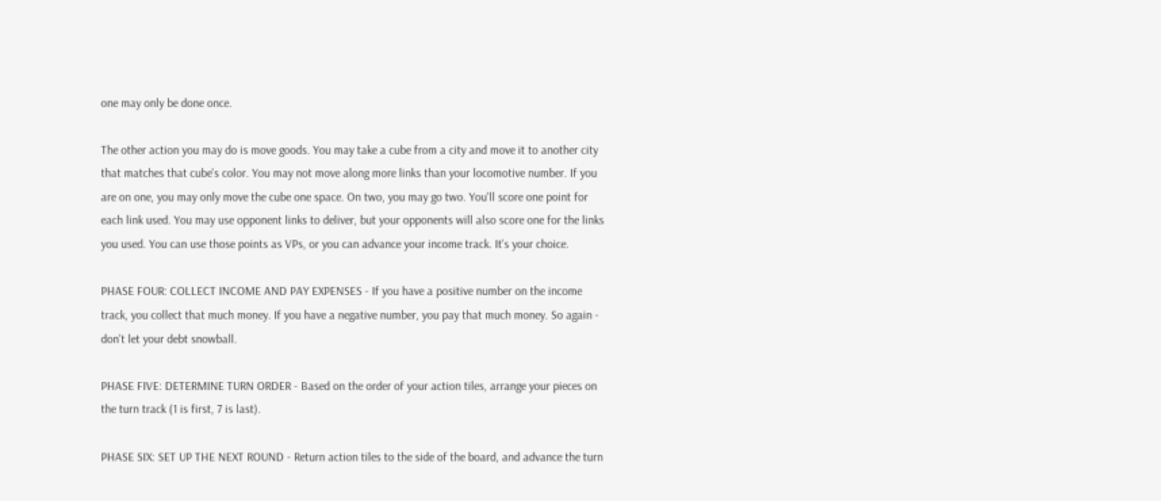one may only be done once.

The other action you may do is move goods. You may take a cube from a city and move it to another city that matches that cube's color. You may not move along more links than your locomotive number. If you are on one, you may only move the cube one space. On two, you may go two. You'll score one point for each link used. You may use opponent links to deliver, but your opponents will also score one for the links you used. You can use those points as VPs, or you can advance your income track. It's your choice.

PHASE FOUR: COLLECT INCOME AND PAY EXPENSES - If you have a positive number on the income track, you collect that much money. If you have a negative number, you pay that much money. So again - don't let your debt snowball.

PHASE FIVE: DETERMINE TURN ORDER - Based on the order of your action tiles, arrange your pieces on the turn track (1 is first, 7 is last).

PHASE SIX: SET UP THE NEXT ROUND - Return action tiles to the side of the board, and advance the turn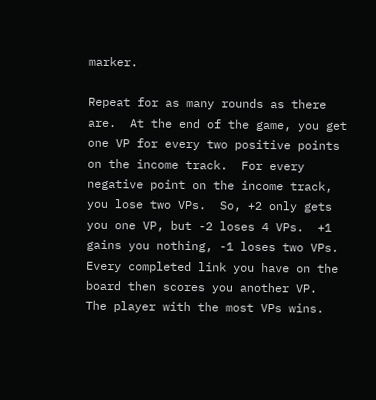marker.

Repeat for as many rounds as there are.  At the end of the game, you get one VP for every two positive points on the income track.  For every negative point on the income track, you lose two VPs.  So, +2 only gets you one VP, but -2 loses 4 VPs.  +1 gains you nothing, -1 loses two VPs.  Every completed link you have on the board then scores you another VP.  The player with the most VPs wins.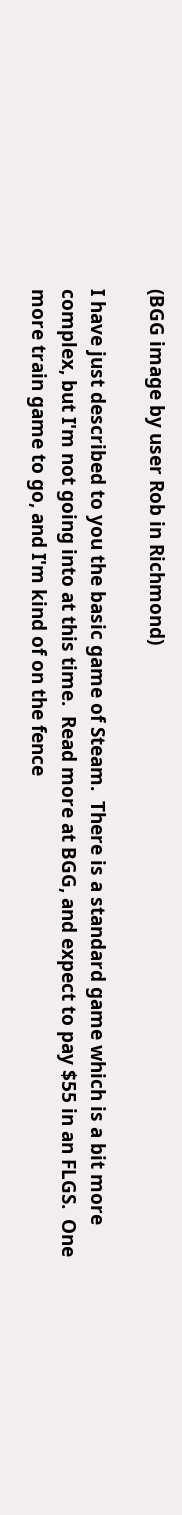(BGG image by user Rob in Richmond)

I have just described to you the basic game of Steam.  There is a standard game which is a bit more complex, but I'm not going into at this time.  Read more at BGG, and expect to pay $55 in an FLGS.  One more train game to go, and I'm kind of on the fence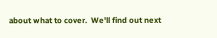about what to cover.  We'll find out next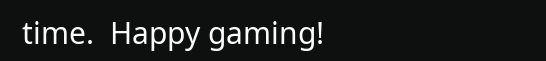time.  Happy gaming!